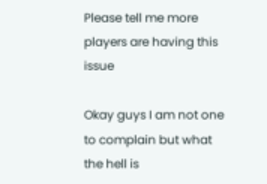Please tell me more players are having this issue

Okay guys I am not one to complain but what the hell is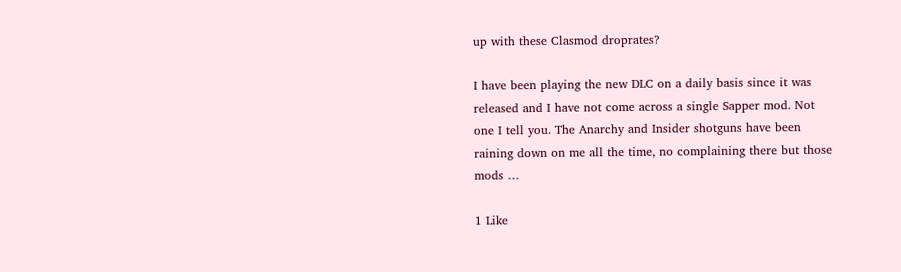up with these Clasmod droprates?

I have been playing the new DLC on a daily basis since it was released and I have not come across a single Sapper mod. Not one I tell you. The Anarchy and Insider shotguns have been raining down on me all the time, no complaining there but those mods …

1 Like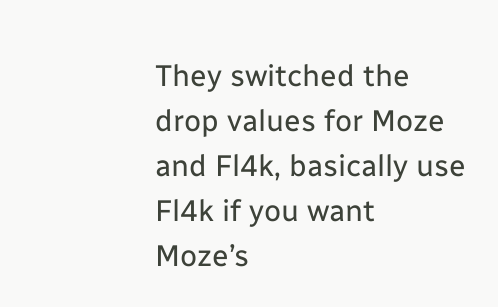They switched the drop values for Moze and Fl4k, basically use Fl4k if you want Moze’s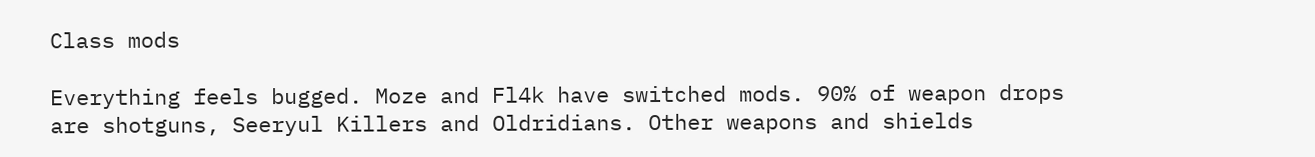Class mods

Everything feels bugged. Moze and Fl4k have switched mods. 90% of weapon drops are shotguns, Seeryul Killers and Oldridians. Other weapons and shields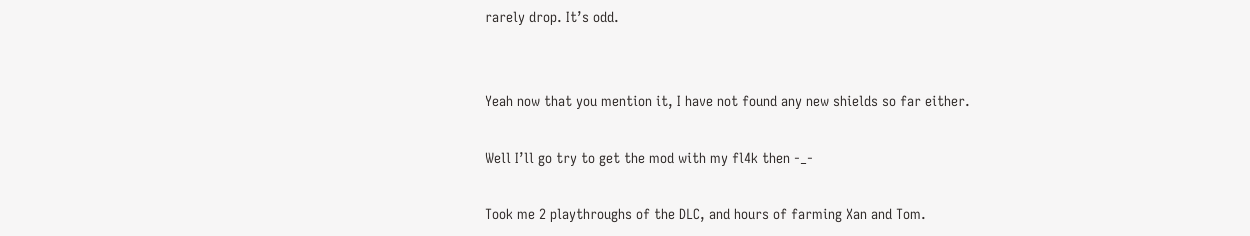rarely drop. It’s odd.


Yeah now that you mention it, I have not found any new shields so far either.

Well I’ll go try to get the mod with my fl4k then -_-

Took me 2 playthroughs of the DLC, and hours of farming Xan and Tom.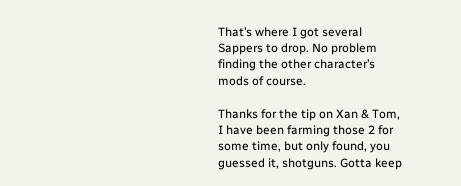That’s where I got several Sappers to drop. No problem finding the other character’s mods of course.

Thanks for the tip on Xan & Tom, I have been farming those 2 for some time, but only found, you guessed it, shotguns. Gotta keep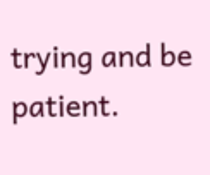trying and be patient.